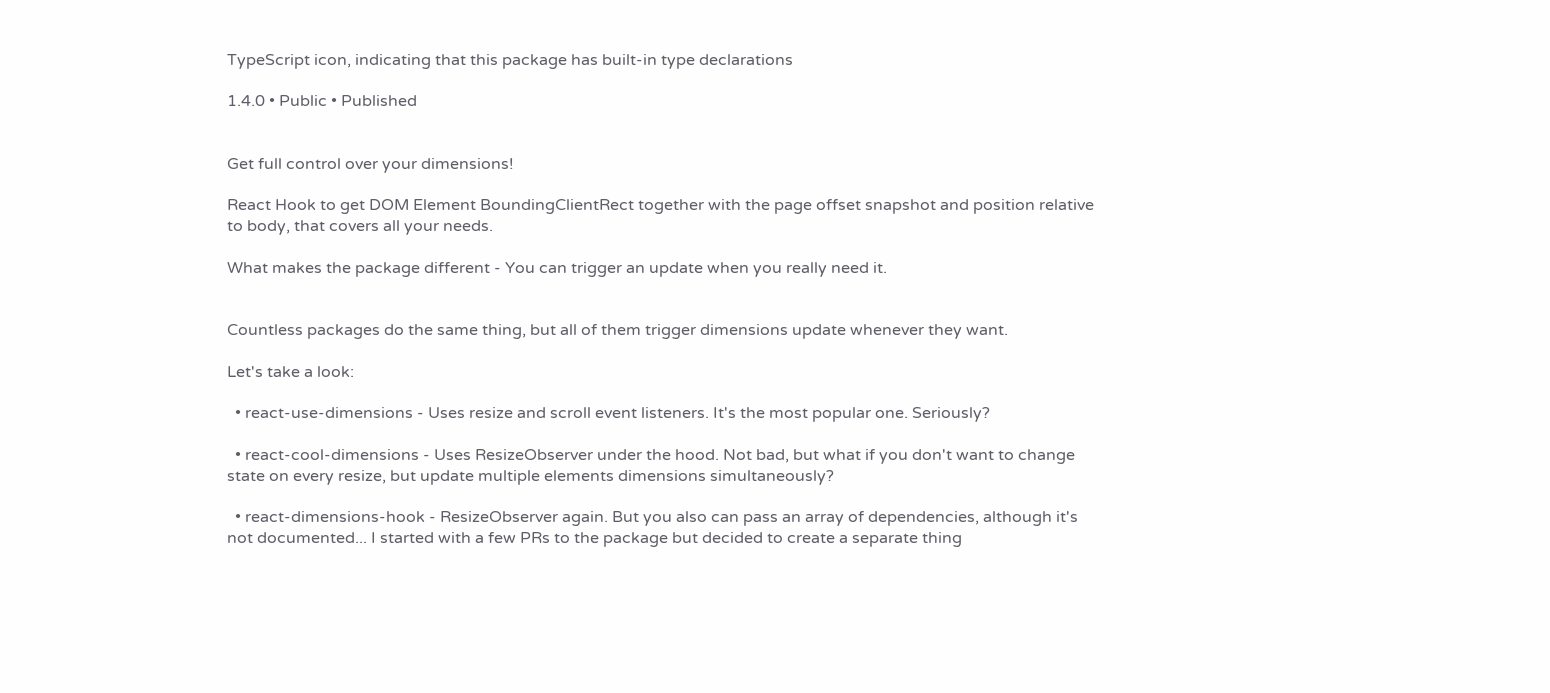TypeScript icon, indicating that this package has built-in type declarations

1.4.0 • Public • Published


Get full control over your dimensions!

React Hook to get DOM Element BoundingClientRect together with the page offset snapshot and position relative to body, that covers all your needs.

What makes the package different - You can trigger an update when you really need it.


Countless packages do the same thing, but all of them trigger dimensions update whenever they want.

Let's take a look:

  • react-use-dimensions - Uses resize and scroll event listeners. It's the most popular one. Seriously?

  • react-cool-dimensions - Uses ResizeObserver under the hood. Not bad, but what if you don't want to change state on every resize, but update multiple elements dimensions simultaneously?

  • react-dimensions-hook - ResizeObserver again. But you also can pass an array of dependencies, although it's not documented... I started with a few PRs to the package but decided to create a separate thing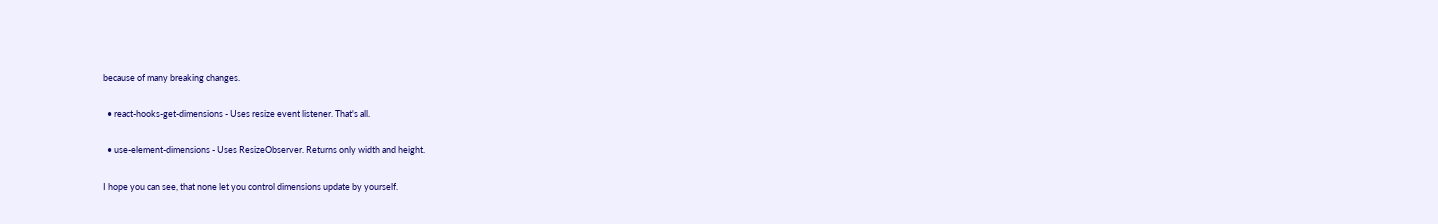because of many breaking changes.

  • react-hooks-get-dimensions - Uses resize event listener. That's all.

  • use-element-dimensions - Uses ResizeObserver. Returns only width and height.

I hope you can see, that none let you control dimensions update by yourself.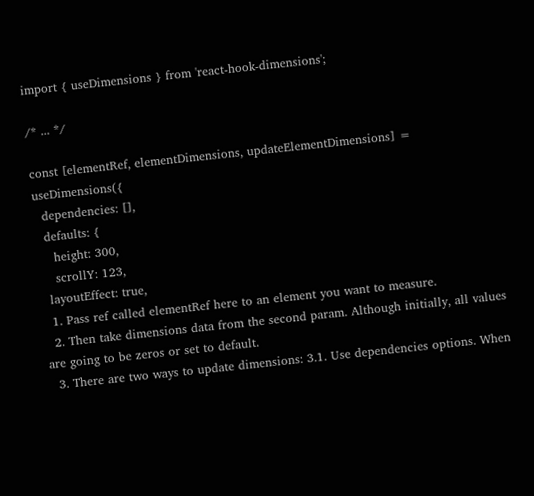import { useDimensions } from 'react-hook-dimensions';

/* ... */

const [elementRef, elementDimensions, updateElementDimensions] = useDimensions({
  dependencies: [],
  defaults: {
    height: 300,
    scrollY: 123,
  layoutEffect: true,
  1. Pass ref called elementRef here to an element you want to measure.
  2. Then take dimensions data from the second param. Although initially, all values are going to be zeros or set to default.
  3. There are two ways to update dimensions: 3.1. Use dependencies options. When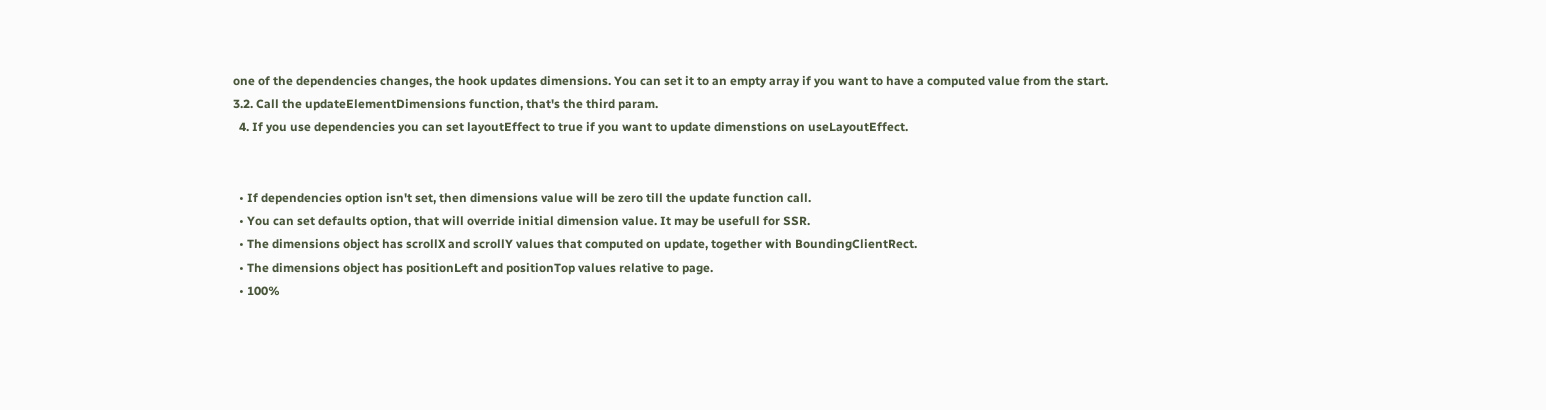one of the dependencies changes, the hook updates dimensions. You can set it to an empty array if you want to have a computed value from the start. 3.2. Call the updateElementDimensions function, that's the third param.
  4. If you use dependencies you can set layoutEffect to true if you want to update dimenstions on useLayoutEffect.


  • If dependencies option isn't set, then dimensions value will be zero till the update function call.
  • You can set defaults option, that will override initial dimension value. It may be usefull for SSR.
  • The dimensions object has scrollX and scrollY values that computed on update, together with BoundingClientRect.
  • The dimensions object has positionLeft and positionTop values relative to page.
  • 100%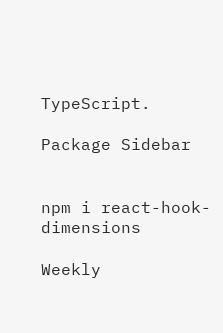TypeScript.

Package Sidebar


npm i react-hook-dimensions

Weekly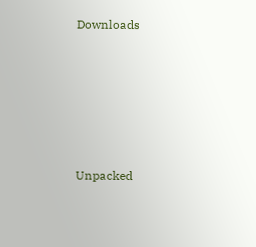Downloads






Unpacked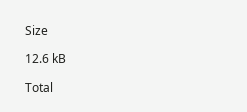Size

12.6 kB

Total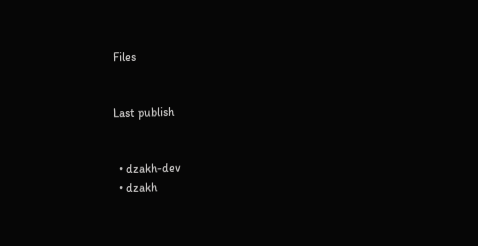Files


Last publish


  • dzakh-dev
  • dzakh